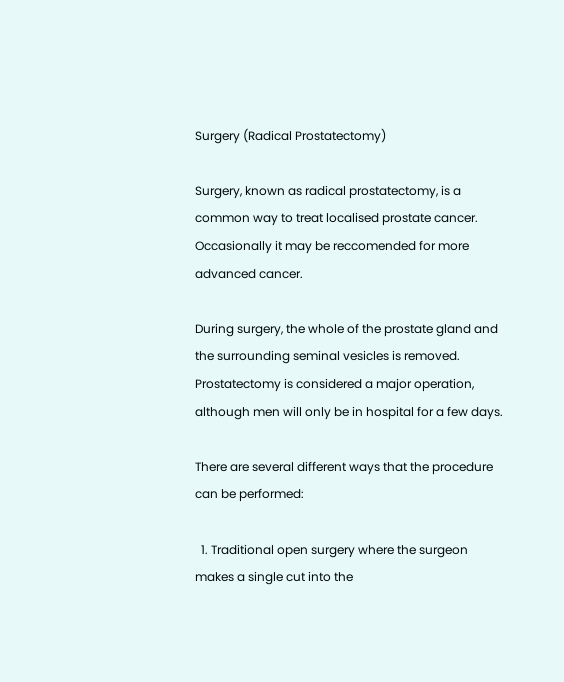Surgery (Radical Prostatectomy)

Surgery, known as radical prostatectomy, is a common way to treat localised prostate cancer. Occasionally it may be reccomended for more advanced cancer.

During surgery, the whole of the prostate gland and the surrounding seminal vesicles is removed. Prostatectomy is considered a major operation, although men will only be in hospital for a few days.

There are several different ways that the procedure can be performed:

  1. Traditional open surgery where the surgeon makes a single cut into the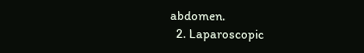abdomen.
  2. Laparoscopic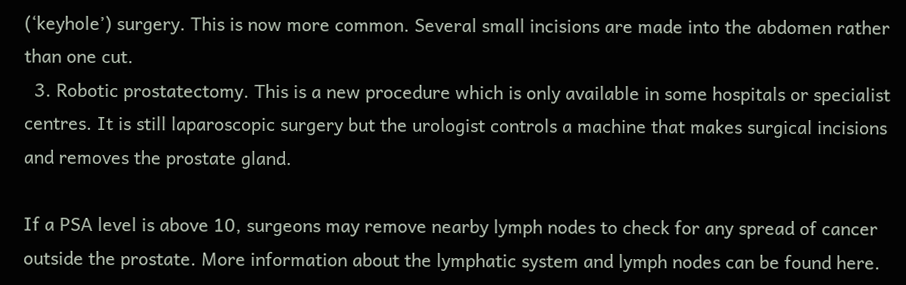(‘keyhole’) surgery. This is now more common. Several small incisions are made into the abdomen rather than one cut.
  3. Robotic prostatectomy. This is a new procedure which is only available in some hospitals or specialist centres. It is still laparoscopic surgery but the urologist controls a machine that makes surgical incisions and removes the prostate gland.

If a PSA level is above 10, surgeons may remove nearby lymph nodes to check for any spread of cancer outside the prostate. More information about the lymphatic system and lymph nodes can be found here.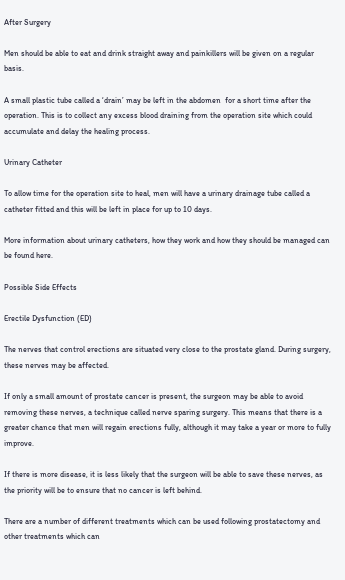After Surgery

Men should be able to eat and drink straight away and painkillers will be given on a regular basis.

A small plastic tube called a ‘drain’ may be left in the abdomen  for a short time after the operation. This is to collect any excess blood draining from the operation site which could accumulate and delay the healing process.

Urinary Catheter

To allow time for the operation site to heal, men will have a urinary drainage tube called a catheter fitted and this will be left in place for up to 10 days.

More information about urinary catheters, how they work and how they should be managed can be found here.

Possible Side Effects

Erectile Dysfunction (ED)

The nerves that control erections are situated very close to the prostate gland. During surgery, these nerves may be affected.

If only a small amount of prostate cancer is present, the surgeon may be able to avoid removing these nerves, a technique called nerve sparing surgery. This means that there is a greater chance that men will regain erections fully, although it may take a year or more to fully improve.

If there is more disease, it is less likely that the surgeon will be able to save these nerves, as the priority will be to ensure that no cancer is left behind.

There are a number of different treatments which can be used following prostatectomy and other treatments which can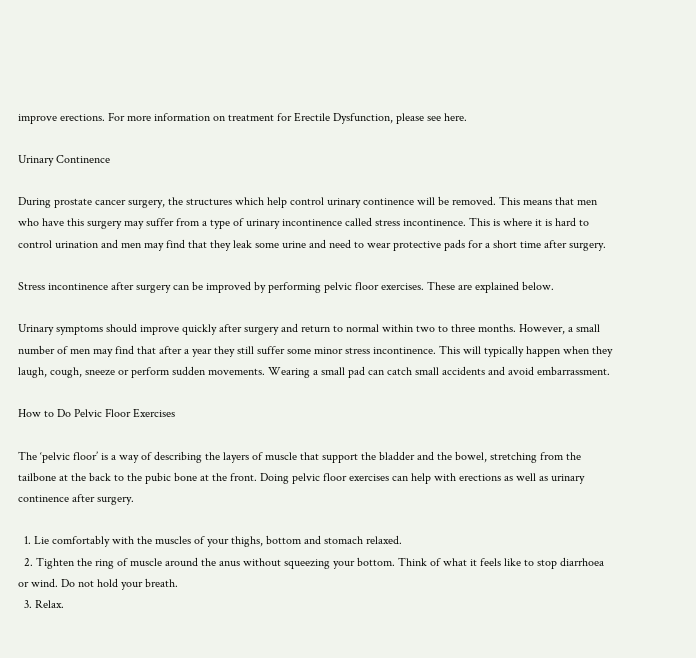improve erections. For more information on treatment for Erectile Dysfunction, please see here.

Urinary Continence

During prostate cancer surgery, the structures which help control urinary continence will be removed. This means that men who have this surgery may suffer from a type of urinary incontinence called stress incontinence. This is where it is hard to control urination and men may find that they leak some urine and need to wear protective pads for a short time after surgery.

Stress incontinence after surgery can be improved by performing pelvic floor exercises. These are explained below.

Urinary symptoms should improve quickly after surgery and return to normal within two to three months. However, a small number of men may find that after a year they still suffer some minor stress incontinence. This will typically happen when they laugh, cough, sneeze or perform sudden movements. Wearing a small pad can catch small accidents and avoid embarrassment.

How to Do Pelvic Floor Exercises

The ‘pelvic floor’ is a way of describing the layers of muscle that support the bladder and the bowel, stretching from the tailbone at the back to the pubic bone at the front. Doing pelvic floor exercises can help with erections as well as urinary continence after surgery.

  1. Lie comfortably with the muscles of your thighs, bottom and stomach relaxed.
  2. Tighten the ring of muscle around the anus without squeezing your bottom. Think of what it feels like to stop diarrhoea or wind. Do not hold your breath.
  3. Relax.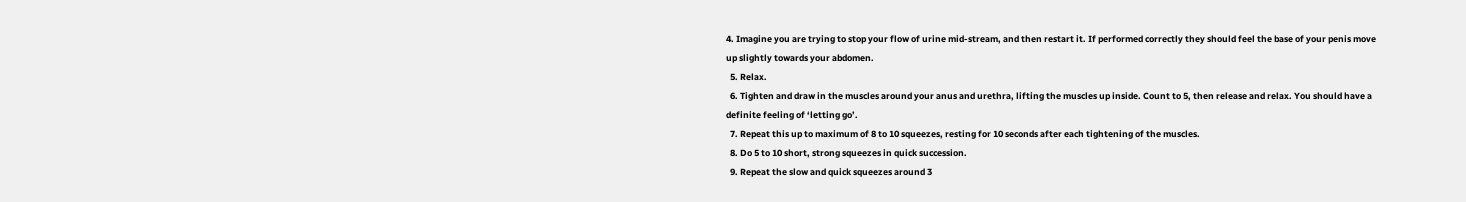4. Imagine you are trying to stop your flow of urine mid-stream, and then restart it. If performed correctly they should feel the base of your penis move up slightly towards your abdomen.
  5. Relax.
  6. Tighten and draw in the muscles around your anus and urethra, lifting the muscles up inside. Count to 5, then release and relax. You should have a definite feeling of ‘letting go’.
  7. Repeat this up to maximum of 8 to 10 squeezes, resting for 10 seconds after each tightening of the muscles.
  8. Do 5 to 10 short, strong squeezes in quick succession.
  9. Repeat the slow and quick squeezes around 3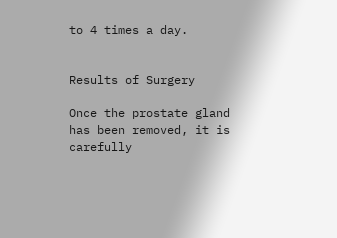to 4 times a day.


Results of Surgery

Once the prostate gland has been removed, it is carefully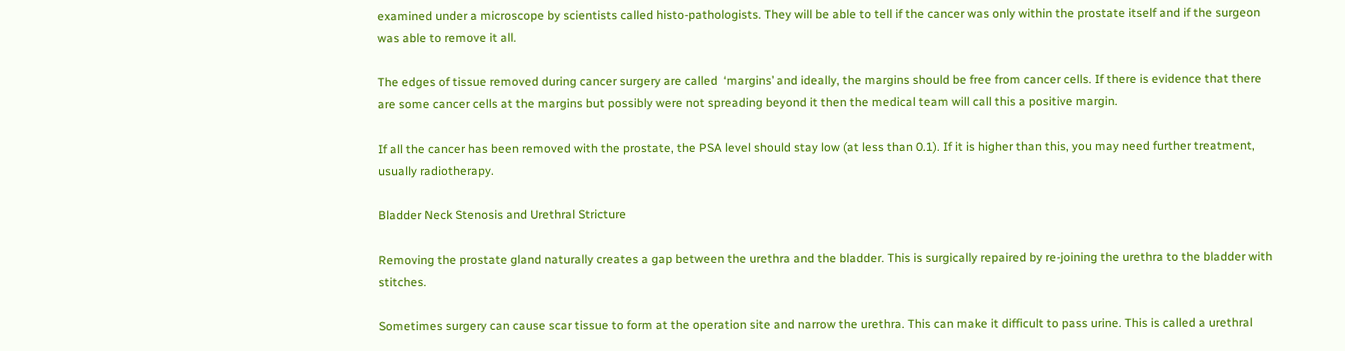examined under a microscope by scientists called histo-pathologists. They will be able to tell if the cancer was only within the prostate itself and if the surgeon was able to remove it all.

The edges of tissue removed during cancer surgery are called  ‘margins’ and ideally, the margins should be free from cancer cells. If there is evidence that there are some cancer cells at the margins but possibly were not spreading beyond it then the medical team will call this a positive margin.

If all the cancer has been removed with the prostate, the PSA level should stay low (at less than 0.1). If it is higher than this, you may need further treatment, usually radiotherapy.

Bladder Neck Stenosis and Urethral Stricture

Removing the prostate gland naturally creates a gap between the urethra and the bladder. This is surgically repaired by re-joining the urethra to the bladder with stitches.

Sometimes surgery can cause scar tissue to form at the operation site and narrow the urethra. This can make it difficult to pass urine. This is called a urethral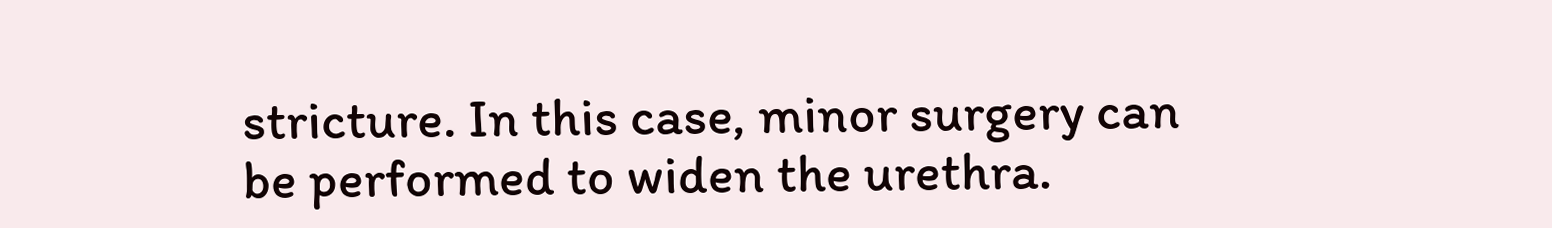stricture. In this case, minor surgery can be performed to widen the urethra.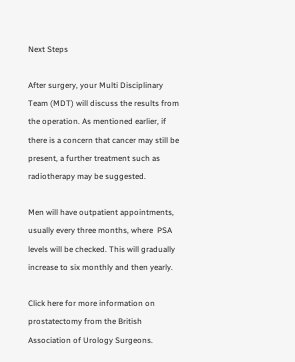Next Steps

After surgery, your Multi Disciplinary Team (MDT) will discuss the results from the operation. As mentioned earlier, if there is a concern that cancer may still be present, a further treatment such as radiotherapy may be suggested.

Men will have outpatient appointments, usually every three months, where  PSA levels will be checked. This will gradually increase to six monthly and then yearly.

Click here for more information on prostatectomy from the British Association of Urology Surgeons.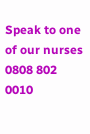Speak to one of our nurses
0808 802 0010